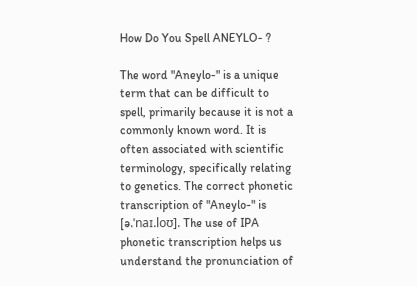How Do You Spell ANEYLO- ?

The word "Aneylo-" is a unique term that can be difficult to spell, primarily because it is not a commonly known word. It is often associated with scientific terminology, specifically relating to genetics. The correct phonetic transcription of "Aneylo-" is [ə.ˈnaɪ.loʊ]. The use of IPA phonetic transcription helps us understand the pronunciation of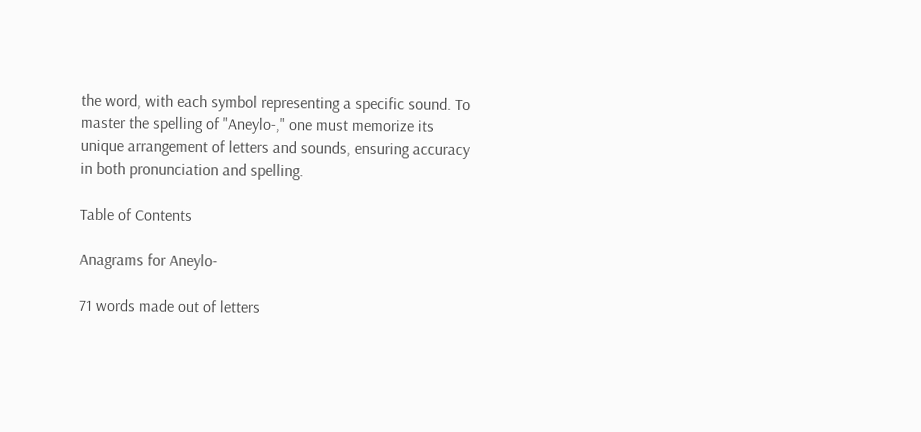the word, with each symbol representing a specific sound. To master the spelling of "Aneylo-," one must memorize its unique arrangement of letters and sounds, ensuring accuracy in both pronunciation and spelling.

Table of Contents

Anagrams for Aneylo-

71 words made out of letters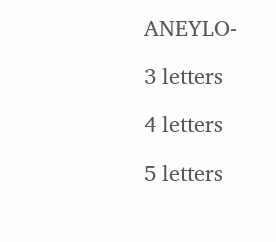ANEYLO-

3 letters

4 letters

5 letters